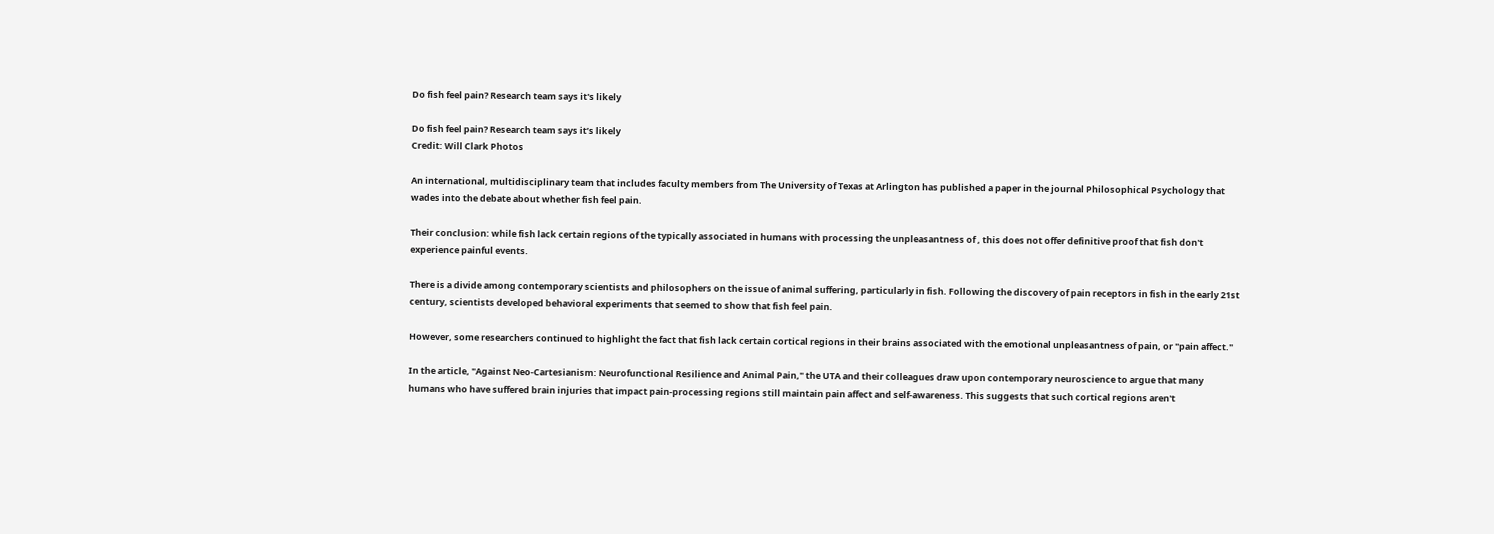Do fish feel pain? Research team says it's likely

Do fish feel pain? Research team says it’s likely
Credit: Will Clark Photos

An international, multidisciplinary team that includes faculty members from The University of Texas at Arlington has published a paper in the journal Philosophical Psychology that wades into the debate about whether fish feel pain.

Their conclusion: while fish lack certain regions of the typically associated in humans with processing the unpleasantness of , this does not offer definitive proof that fish don't experience painful events.

There is a divide among contemporary scientists and philosophers on the issue of animal suffering, particularly in fish. Following the discovery of pain receptors in fish in the early 21st century, scientists developed behavioral experiments that seemed to show that fish feel pain.

However, some researchers continued to highlight the fact that fish lack certain cortical regions in their brains associated with the emotional unpleasantness of pain, or "pain affect."

In the article, "Against Neo-Cartesianism: Neurofunctional Resilience and Animal Pain," the UTA and their colleagues draw upon contemporary neuroscience to argue that many humans who have suffered brain injuries that impact pain-processing regions still maintain pain affect and self-awareness. This suggests that such cortical regions aren't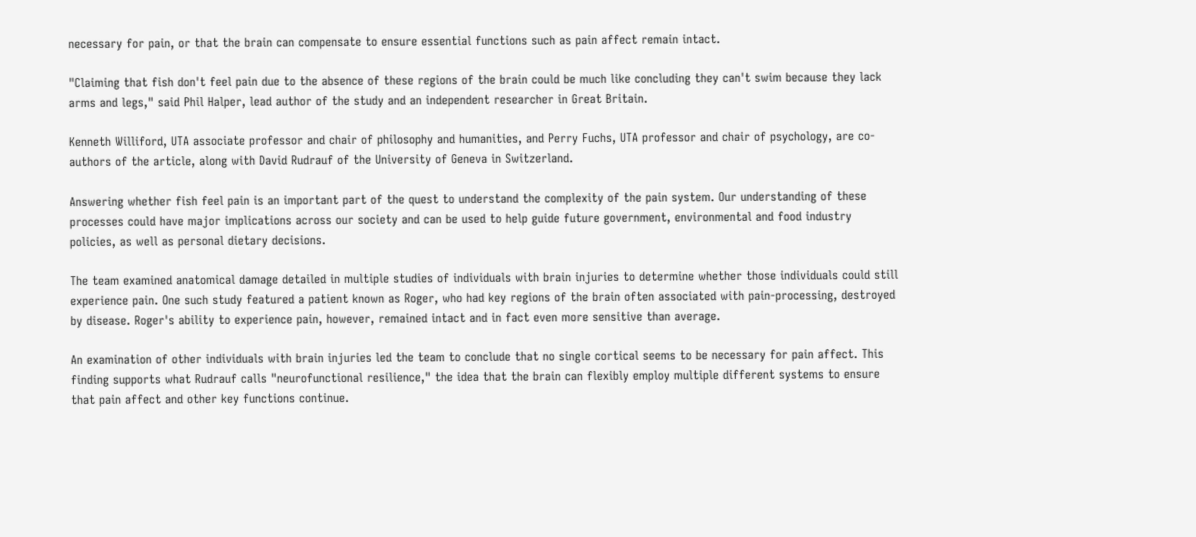necessary for pain, or that the brain can compensate to ensure essential functions such as pain affect remain intact.

"Claiming that fish don't feel pain due to the absence of these regions of the brain could be much like concluding they can't swim because they lack arms and legs," said Phil Halper, lead author of the study and an independent researcher in Great Britain.

Kenneth Williford, UTA associate professor and chair of philosophy and humanities, and Perry Fuchs, UTA professor and chair of psychology, are co-authors of the article, along with David Rudrauf of the University of Geneva in Switzerland.

Answering whether fish feel pain is an important part of the quest to understand the complexity of the pain system. Our understanding of these processes could have major implications across our society and can be used to help guide future government, environmental and food industry policies, as well as personal dietary decisions.

The team examined anatomical damage detailed in multiple studies of individuals with brain injuries to determine whether those individuals could still experience pain. One such study featured a patient known as Roger, who had key regions of the brain often associated with pain-processing, destroyed by disease. Roger's ability to experience pain, however, remained intact and in fact even more sensitive than average.

An examination of other individuals with brain injuries led the team to conclude that no single cortical seems to be necessary for pain affect. This finding supports what Rudrauf calls "neurofunctional resilience," the idea that the brain can flexibly employ multiple different systems to ensure that pain affect and other key functions continue.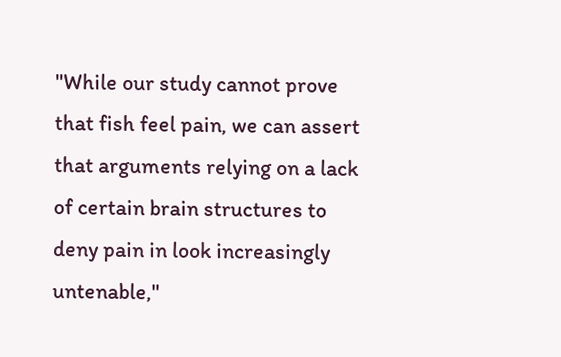"While our study cannot prove that fish feel pain, we can assert that arguments relying on a lack of certain brain structures to deny pain in look increasingly untenable,"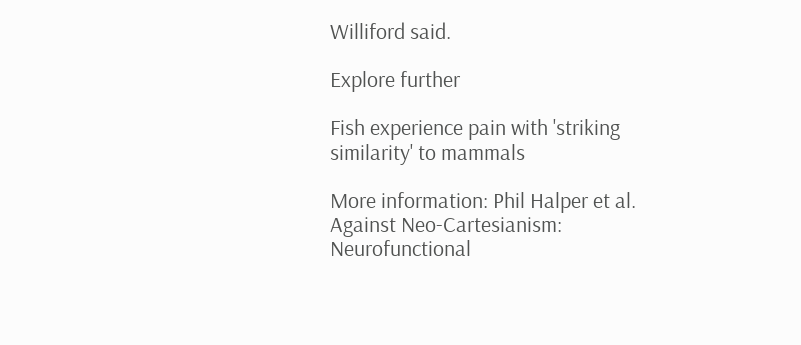Williford said.

Explore further

Fish experience pain with 'striking similarity' to mammals

More information: Phil Halper et al. Against Neo-Cartesianism: Neurofunctional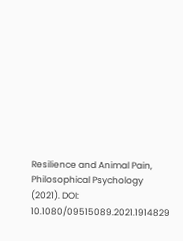Resilience and Animal Pain, Philosophical Psychology (2021). DOI: 10.1080/09515089.2021.1914829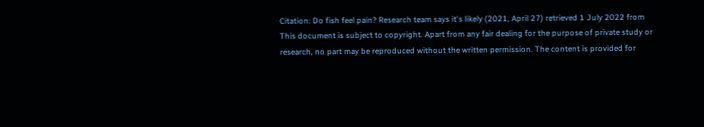Citation: Do fish feel pain? Research team says it's likely (2021, April 27) retrieved 1 July 2022 from
This document is subject to copyright. Apart from any fair dealing for the purpose of private study or research, no part may be reproduced without the written permission. The content is provided for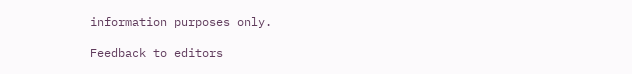information purposes only.

Feedback to editors